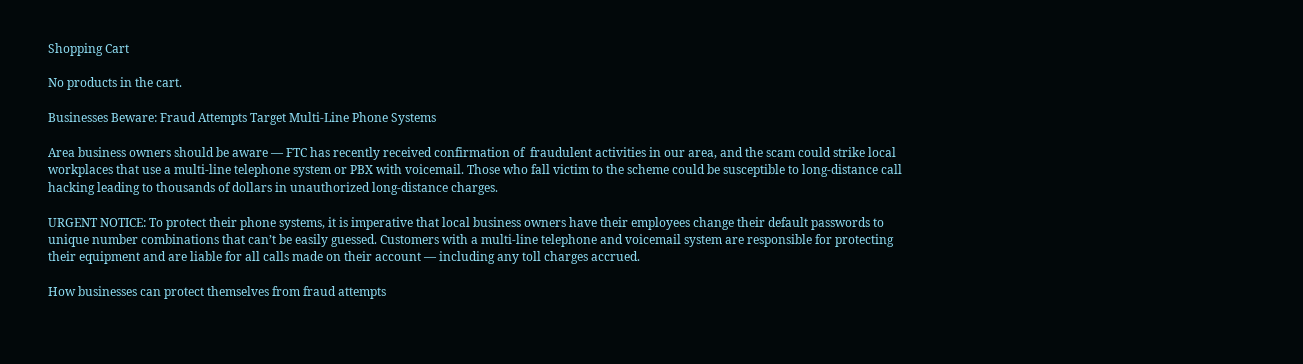Shopping Cart

No products in the cart.

Businesses Beware: Fraud Attempts Target Multi-Line Phone Systems

Area business owners should be aware — FTC has recently received confirmation of  fraudulent activities in our area, and the scam could strike local workplaces that use a multi-line telephone system or PBX with voicemail. Those who fall victim to the scheme could be susceptible to long-distance call hacking leading to thousands of dollars in unauthorized long-distance charges.

URGENT NOTICE: To protect their phone systems, it is imperative that local business owners have their employees change their default passwords to unique number combinations that can’t be easily guessed. Customers with a multi-line telephone and voicemail system are responsible for protecting their equipment and are liable for all calls made on their account — including any toll charges accrued.

How businesses can protect themselves from fraud attempts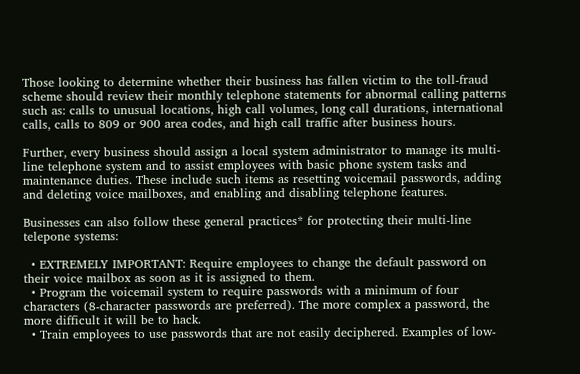Those looking to determine whether their business has fallen victim to the toll-fraud scheme should review their monthly telephone statements for abnormal calling patterns such as: calls to unusual locations, high call volumes, long call durations, international calls, calls to 809 or 900 area codes, and high call traffic after business hours.

Further, every business should assign a local system administrator to manage its multi-line telephone system and to assist employees with basic phone system tasks and maintenance duties. These include such items as resetting voicemail passwords, adding and deleting voice mailboxes, and enabling and disabling telephone features.

Businesses can also follow these general practices* for protecting their multi-line telepone systems:

  • EXTREMELY IMPORTANT: Require employees to change the default password on their voice mailbox as soon as it is assigned to them.
  • Program the voicemail system to require passwords with a minimum of four characters (8-character passwords are preferred). The more complex a password, the more difficult it will be to hack.
  • Train employees to use passwords that are not easily deciphered. Examples of low-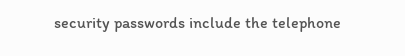security passwords include the telephone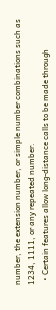number, the extension number, or simple number combinations such as 1234, 1111, or any repeated number.
  • Certain features allow long-distance calls to be made through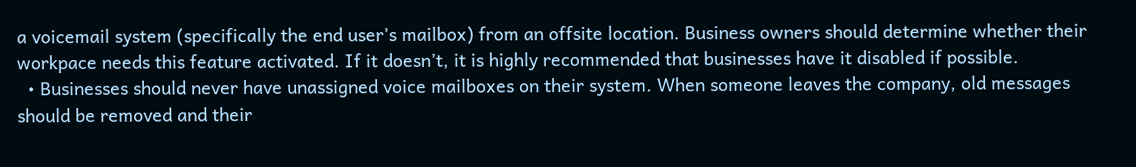a voicemail system (specifically the end user’s mailbox) from an offsite location. Business owners should determine whether their workpace needs this feature activated. If it doesn’t, it is highly recommended that businesses have it disabled if possible.
  • Businesses should never have unassigned voice mailboxes on their system. When someone leaves the company, old messages should be removed and their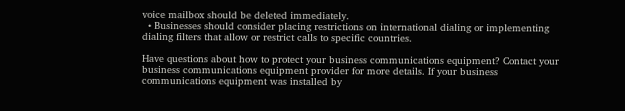voice mailbox should be deleted immediately.
  • Businesses should consider placing restrictions on international dialing or implementing dialing filters that allow or restrict calls to specific countries.

Have questions about how to protect your business communications equipment? Contact your business communications equipment provider for more details. If your business communications equipment was installed by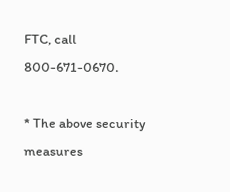FTC, call 800-671-0670.

* The above security measures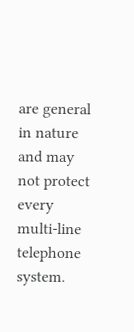are general in nature and may not protect every multi-line telephone system.